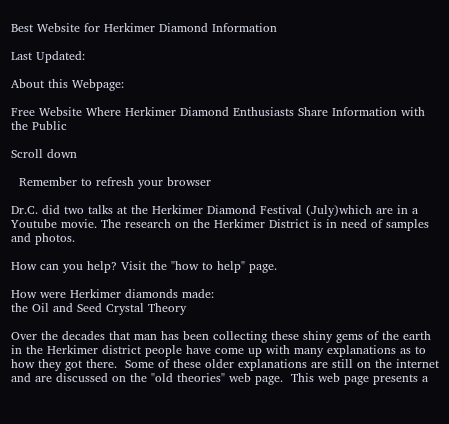Best Website for Herkimer Diamond Information

Last Updated:

About this Webpage:

Free Website Where Herkimer Diamond Enthusiasts Share Information with the Public

Scroll down

  Remember to refresh your browser

Dr.C. did two talks at the Herkimer Diamond Festival (July)which are in a Youtube movie. The research on the Herkimer District is in need of samples and photos.

How can you help? Visit the "how to help" page.

How were Herkimer diamonds made:
the Oil and Seed Crystal Theory

Over the decades that man has been collecting these shiny gems of the earth in the Herkimer district people have come up with many explanations as to how they got there.  Some of these older explanations are still on the internet and are discussed on the "old theories" web page.  This web page presents a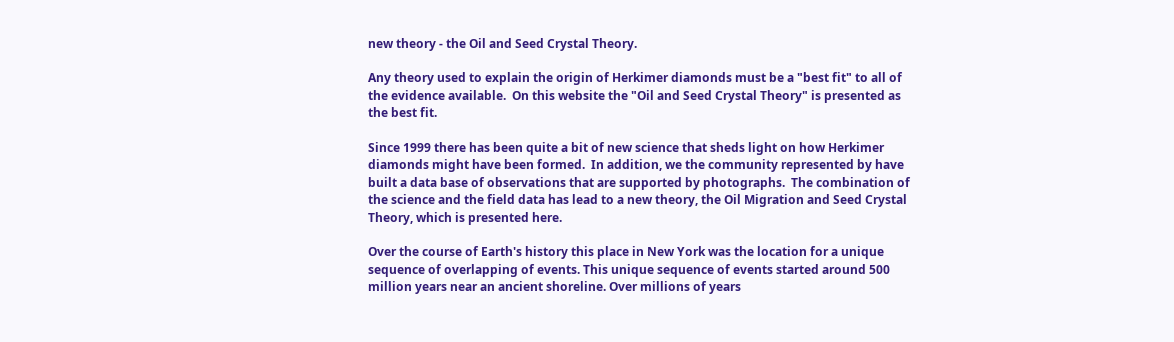new theory - the Oil and Seed Crystal Theory.

Any theory used to explain the origin of Herkimer diamonds must be a "best fit" to all of the evidence available.  On this website the "Oil and Seed Crystal Theory" is presented as the best fit.

Since 1999 there has been quite a bit of new science that sheds light on how Herkimer diamonds might have been formed.  In addition, we the community represented by have built a data base of observations that are supported by photographs.  The combination of the science and the field data has lead to a new theory, the Oil Migration and Seed Crystal Theory, which is presented here.

Over the course of Earth's history this place in New York was the location for a unique sequence of overlapping of events. This unique sequence of events started around 500 million years near an ancient shoreline. Over millions of years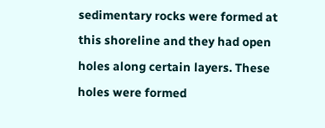sedimentary rocks were formed at this shoreline and they had open holes along certain layers. These holes were formed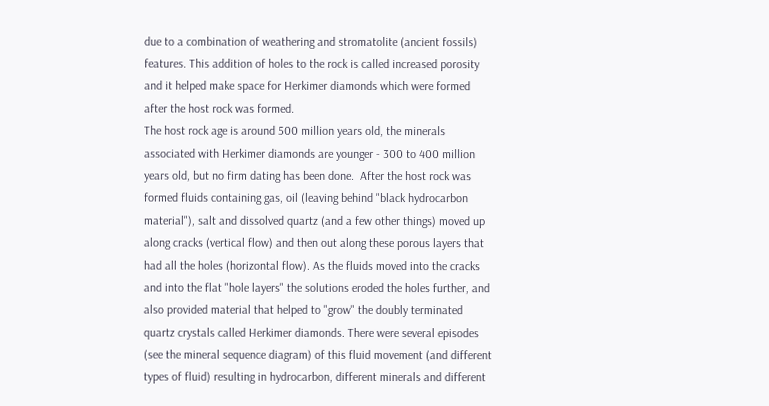due to a combination of weathering and stromatolite (ancient fossils) features. This addition of holes to the rock is called increased porosity and it helped make space for Herkimer diamonds which were formed  after the host rock was formed.
The host rock age is around 500 million years old, the minerals associated with Herkimer diamonds are younger - 300 to 400 million years old, but no firm dating has been done.  After the host rock was formed fluids containing gas, oil (leaving behind "black hydrocarbon material"), salt and dissolved quartz (and a few other things) moved up along cracks (vertical flow) and then out along these porous layers that had all the holes (horizontal flow). As the fluids moved into the cracks and into the flat "hole layers" the solutions eroded the holes further, and also provided material that helped to "grow" the doubly terminated quartz crystals called Herkimer diamonds. There were several episodes (see the mineral sequence diagram) of this fluid movement (and different types of fluid) resulting in hydrocarbon, different minerals and different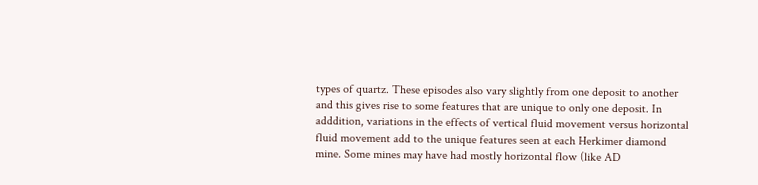types of quartz. These episodes also vary slightly from one deposit to another and this gives rise to some features that are unique to only one deposit. In adddition, variations in the effects of vertical fluid movement versus horizontal fluid movement add to the unique features seen at each Herkimer diamond mine. Some mines may have had mostly horizontal flow (like AD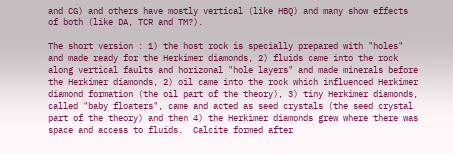and CG) and others have mostly vertical (like HBQ) and many show effects of both (like DA, TCR and TM?).

The short version : 1) the host rock is specially prepared with "holes" and made ready for the Herkimer diamonds, 2) fluids came into the rock along vertical faults and horizonal "hole layers" and made minerals before the Herkimer diamonds, 2) oil came into the rock which influenced Herkimer diamond formation (the oil part of the theory), 3) tiny Herkimer diamonds, called "baby floaters", came and acted as seed crystals (the seed crystal part of the theory) and then 4) the Herkimer diamonds grew where there was space and access to fluids.  Calcite formed after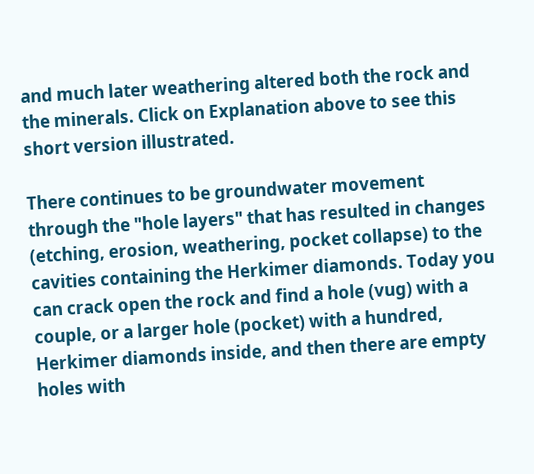and much later weathering altered both the rock and the minerals. Click on Explanation above to see this short version illustrated.

There continues to be groundwater movement through the "hole layers" that has resulted in changes (etching, erosion, weathering, pocket collapse) to the cavities containing the Herkimer diamonds. Today you can crack open the rock and find a hole (vug) with a couple, or a larger hole (pocket) with a hundred, Herkimer diamonds inside, and then there are empty holes with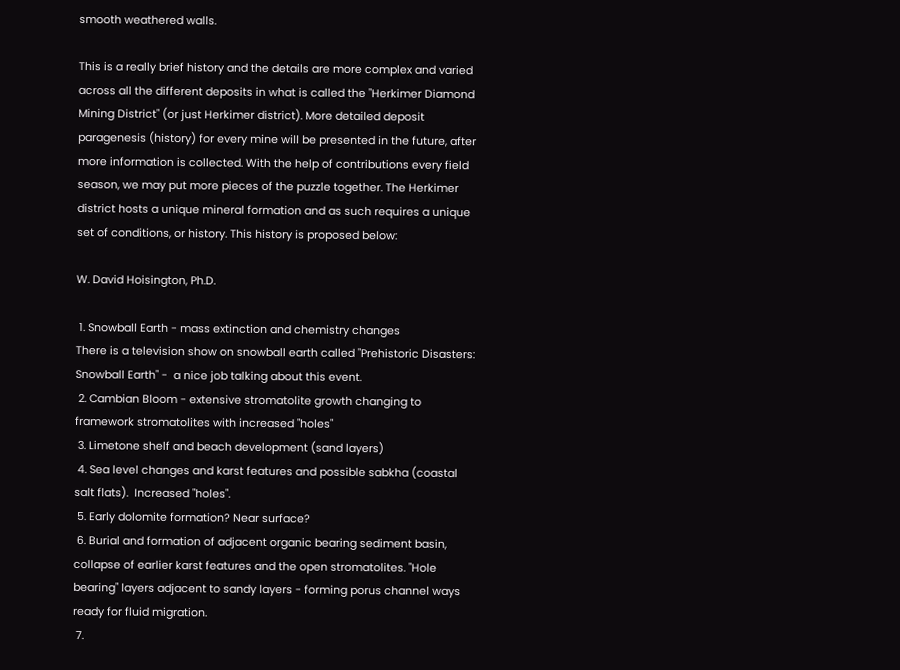smooth weathered walls.

This is a really brief history and the details are more complex and varied across all the different deposits in what is called the "Herkimer Diamond Mining District" (or just Herkimer district). More detailed deposit paragenesis (history) for every mine will be presented in the future, after more information is collected. With the help of contributions every field season, we may put more pieces of the puzzle together. The Herkimer district hosts a unique mineral formation and as such requires a unique set of conditions, or history. This history is proposed below:

W. David Hoisington, Ph.D.

 1. Snowball Earth - mass extinction and chemistry changes
There is a television show on snowball earth called "Prehistoric Disasters: Snowball Earth" -  a nice job talking about this event.
 2. Cambian Bloom - extensive stromatolite growth changing to  framework stromatolites with increased "holes"
 3. Limetone shelf and beach development (sand layers)
 4. Sea level changes and karst features and possible sabkha (coastal salt flats).  Increased "holes".
 5. Early dolomite formation? Near surface?
 6. Burial and formation of adjacent organic bearing sediment basin, collapse of earlier karst features and the open stromatolites. "Hole bearing" layers adjacent to sandy layers - forming porus channel ways ready for fluid migration.
 7.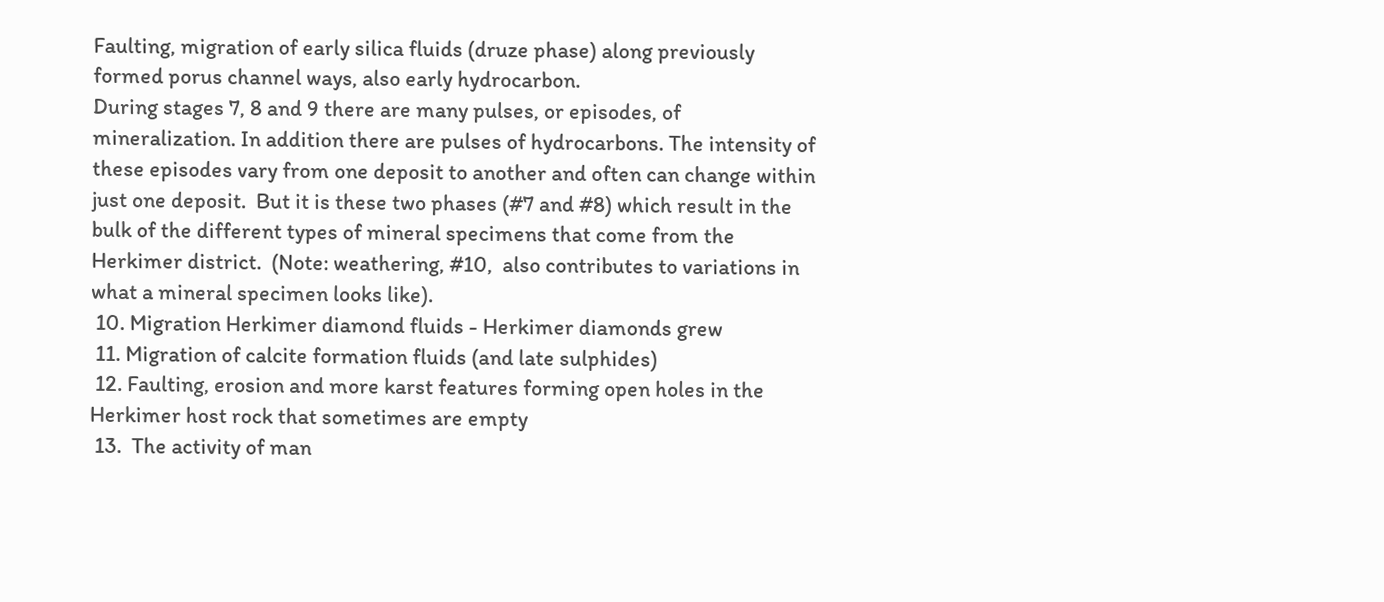Faulting, migration of early silica fluids (druze phase) along previously formed porus channel ways, also early hydrocarbon.
During stages 7, 8 and 9 there are many pulses, or episodes, of mineralization. In addition there are pulses of hydrocarbons. The intensity of these episodes vary from one deposit to another and often can change within just one deposit.  But it is these two phases (#7 and #8) which result in the bulk of the different types of mineral specimens that come from the Herkimer district.  (Note: weathering, #10,  also contributes to variations in what a mineral specimen looks like).
 10. Migration Herkimer diamond fluids - Herkimer diamonds grew
 11. Migration of calcite formation fluids (and late sulphides)
 12. Faulting, erosion and more karst features forming open holes in the Herkimer host rock that sometimes are empty
 13.  The activity of man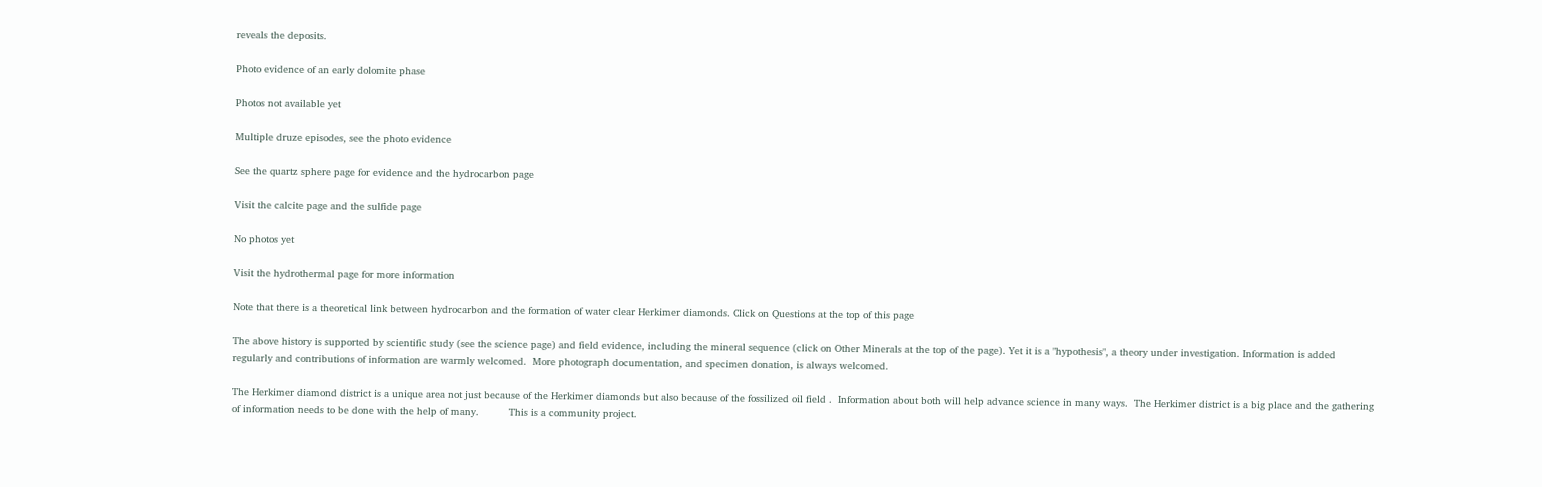reveals the deposits.

Photo evidence of an early dolomite phase

Photos not available yet

Multiple druze episodes, see the photo evidence

See the quartz sphere page for evidence and the hydrocarbon page

Visit the calcite page and the sulfide page

No photos yet

Visit the hydrothermal page for more information

Note that there is a theoretical link between hydrocarbon and the formation of water clear Herkimer diamonds. Click on Questions at the top of this page

The above history is supported by scientific study (see the science page) and field evidence, including the mineral sequence (click on Other Minerals at the top of the page). Yet it is a "hypothesis", a theory under investigation. Information is added regularly and contributions of information are warmly welcomed.  More photograph documentation, and specimen donation, is always welcomed.

The Herkimer diamond district is a unique area not just because of the Herkimer diamonds but also because of the fossilized oil field .  Information about both will help advance science in many ways.  The Herkimer district is a big place and the gathering of information needs to be done with the help of many.          This is a community project.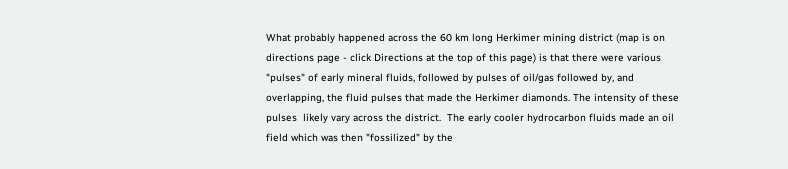What probably happened across the 60 km long Herkimer mining district (map is on directions page - click Directions at the top of this page) is that there were various "pulses" of early mineral fluids, followed by pulses of oil/gas followed by, and overlapping, the fluid pulses that made the Herkimer diamonds. The intensity of these pulses  likely vary across the district.  The early cooler hydrocarbon fluids made an oil field which was then "fossilized" by the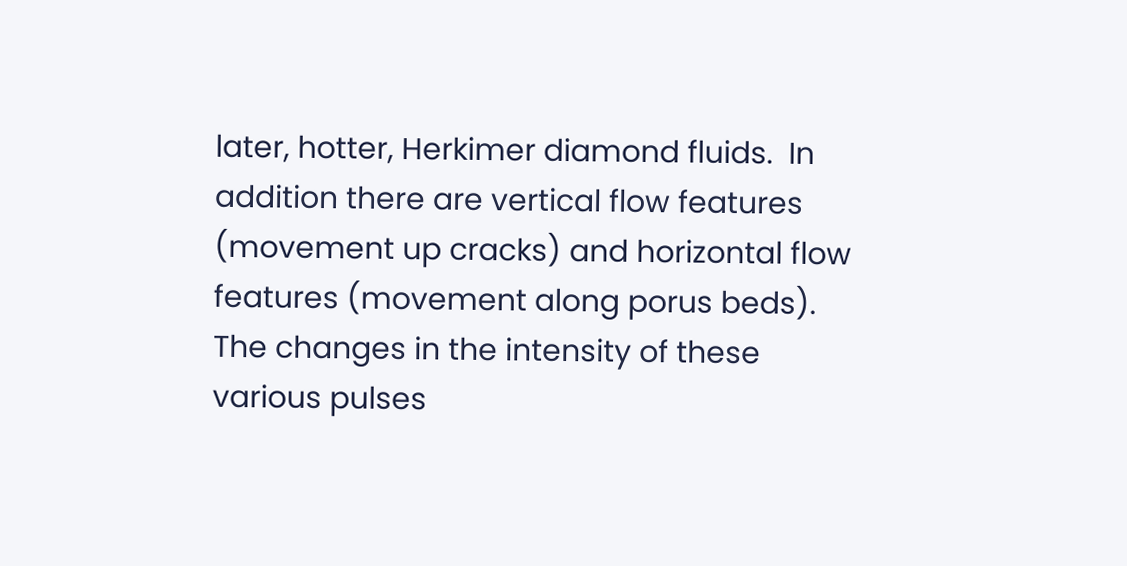later, hotter, Herkimer diamond fluids.  In addition there are vertical flow features (movement up cracks) and horizontal flow features (movement along porus beds). The changes in the intensity of these various pulses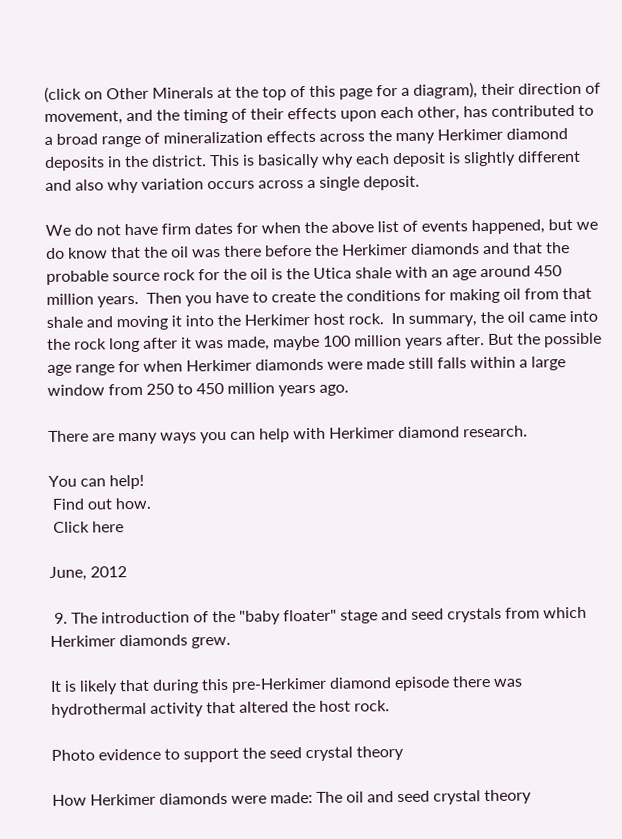(click on Other Minerals at the top of this page for a diagram), their direction of movement, and the timing of their effects upon each other, has contributed to a broad range of mineralization effects across the many Herkimer diamond deposits in the district. This is basically why each deposit is slightly different and also why variation occurs across a single deposit.

We do not have firm dates for when the above list of events happened, but we do know that the oil was there before the Herkimer diamonds and that the probable source rock for the oil is the Utica shale with an age around 450 million years.  Then you have to create the conditions for making oil from that shale and moving it into the Herkimer host rock.  In summary, the oil came into the rock long after it was made, maybe 100 million years after. But the possible age range for when Herkimer diamonds were made still falls within a large window from 250 to 450 million years ago.

There are many ways you can help with Herkimer diamond research.

You can help!
 Find out how.
 Click here

June, 2012

 9. The introduction of the "baby floater" stage and seed crystals from which Herkimer diamonds grew.

It is likely that during this pre-Herkimer diamond episode there was hydrothermal activity that altered the host rock.

Photo evidence to support the seed crystal theory

How Herkimer diamonds were made: The oil and seed crystal theory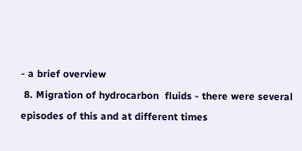- a brief overview
 8. Migration of hydrocarbon  fluids - there were several episodes of this and at different times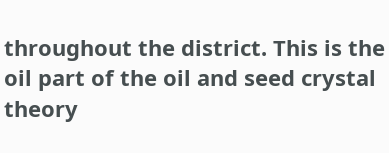throughout the district. This is the oil part of the oil and seed crystal theory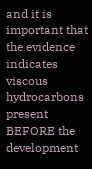and it is important that the evidence indicates viscous hydrocarbons present BEFORE the development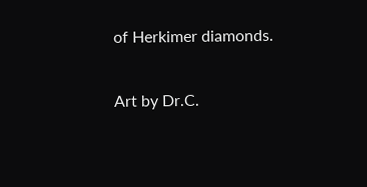of Herkimer diamonds.

Art by Dr.C.